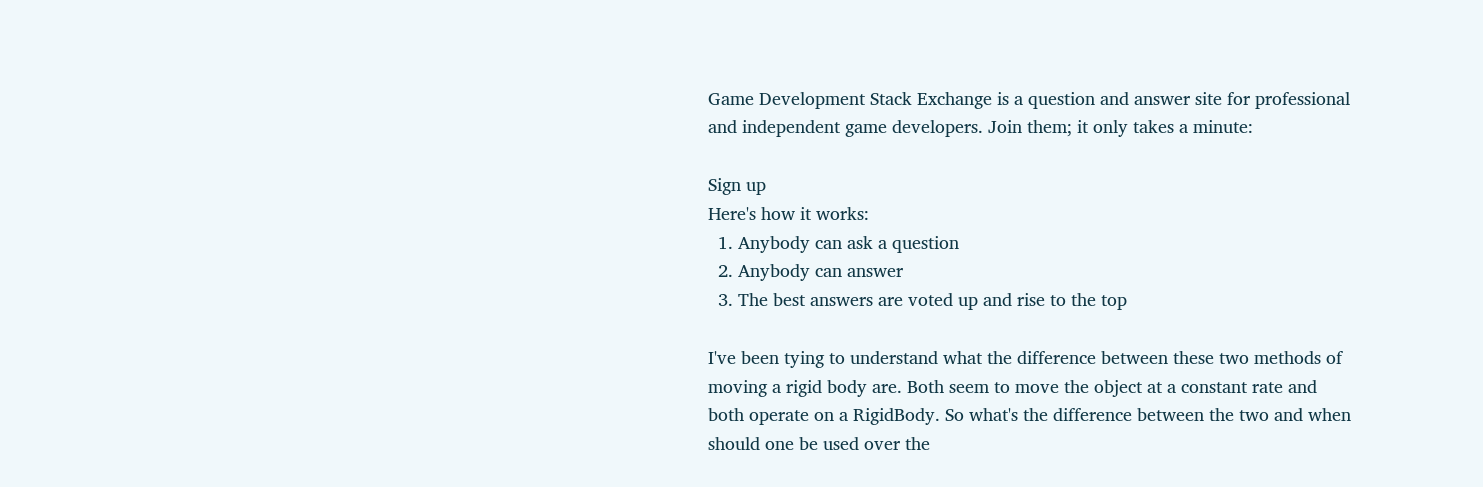Game Development Stack Exchange is a question and answer site for professional and independent game developers. Join them; it only takes a minute:

Sign up
Here's how it works:
  1. Anybody can ask a question
  2. Anybody can answer
  3. The best answers are voted up and rise to the top

I've been tying to understand what the difference between these two methods of moving a rigid body are. Both seem to move the object at a constant rate and both operate on a RigidBody. So what's the difference between the two and when should one be used over the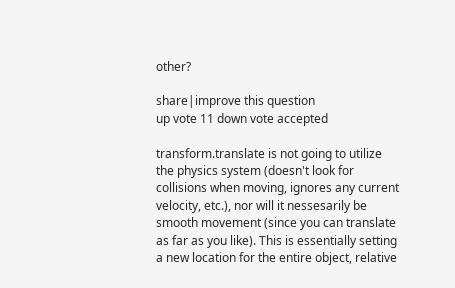other?

share|improve this question
up vote 11 down vote accepted

transform.translate is not going to utilize the physics system (doesn't look for collisions when moving, ignores any current velocity, etc.), nor will it nessesarily be smooth movement (since you can translate as far as you like). This is essentially setting a new location for the entire object, relative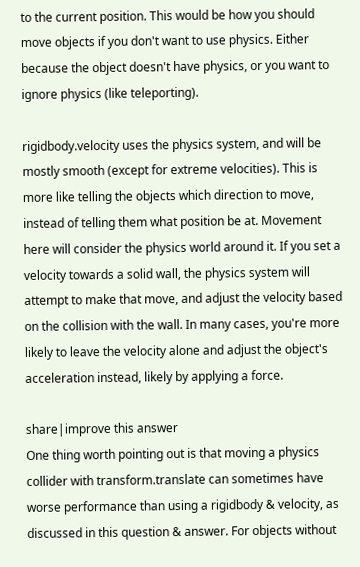to the current position. This would be how you should move objects if you don't want to use physics. Either because the object doesn't have physics, or you want to ignore physics (like teleporting).

rigidbody.velocity uses the physics system, and will be mostly smooth (except for extreme velocities). This is more like telling the objects which direction to move, instead of telling them what position be at. Movement here will consider the physics world around it. If you set a velocity towards a solid wall, the physics system will attempt to make that move, and adjust the velocity based on the collision with the wall. In many cases, you're more likely to leave the velocity alone and adjust the object's acceleration instead, likely by applying a force.

share|improve this answer
One thing worth pointing out is that moving a physics collider with transform.translate can sometimes have worse performance than using a rigidbody & velocity, as discussed in this question & answer. For objects without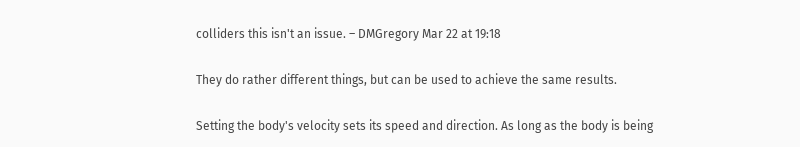colliders this isn't an issue. – DMGregory Mar 22 at 19:18

They do rather different things, but can be used to achieve the same results.

Setting the body's velocity sets its speed and direction. As long as the body is being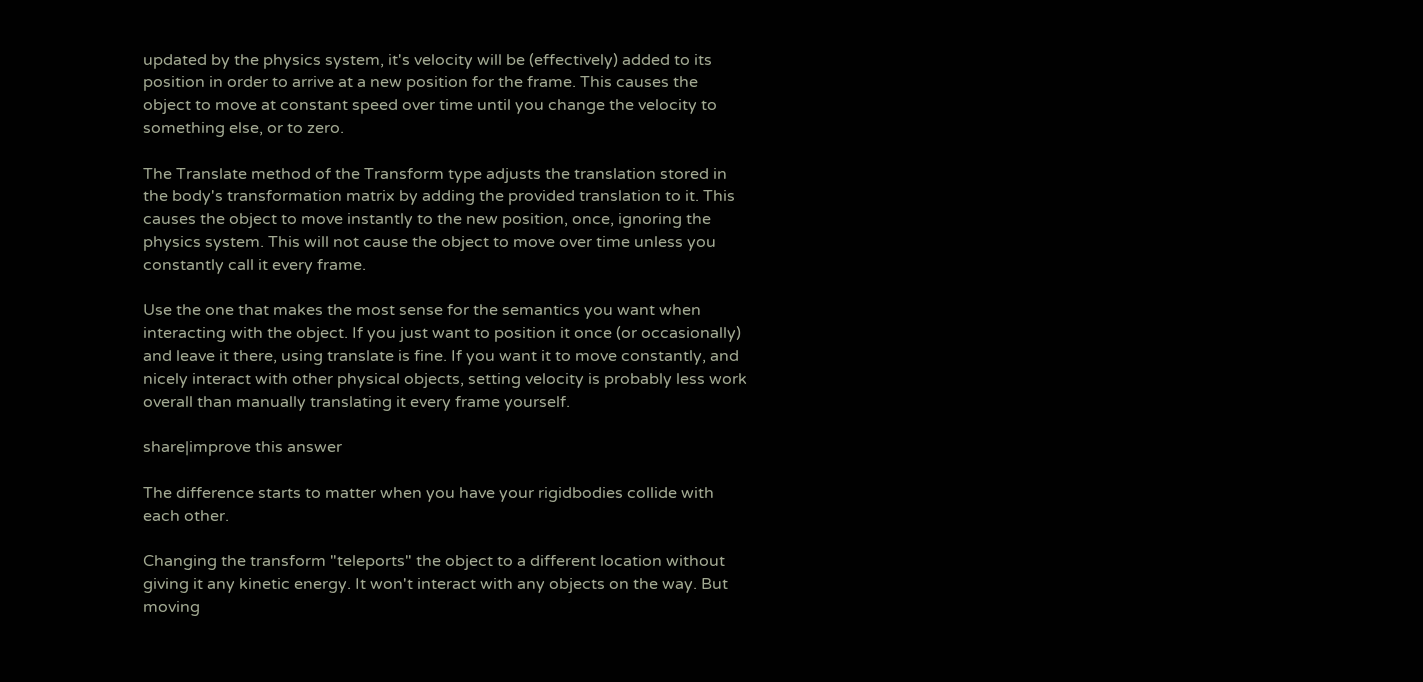updated by the physics system, it's velocity will be (effectively) added to its position in order to arrive at a new position for the frame. This causes the object to move at constant speed over time until you change the velocity to something else, or to zero.

The Translate method of the Transform type adjusts the translation stored in the body's transformation matrix by adding the provided translation to it. This causes the object to move instantly to the new position, once, ignoring the physics system. This will not cause the object to move over time unless you constantly call it every frame.

Use the one that makes the most sense for the semantics you want when interacting with the object. If you just want to position it once (or occasionally) and leave it there, using translate is fine. If you want it to move constantly, and nicely interact with other physical objects, setting velocity is probably less work overall than manually translating it every frame yourself.

share|improve this answer

The difference starts to matter when you have your rigidbodies collide with each other.

Changing the transform "teleports" the object to a different location without giving it any kinetic energy. It won't interact with any objects on the way. But moving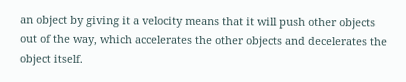an object by giving it a velocity means that it will push other objects out of the way, which accelerates the other objects and decelerates the object itself.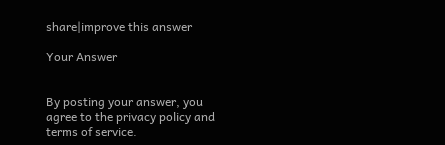share|improve this answer

Your Answer


By posting your answer, you agree to the privacy policy and terms of service.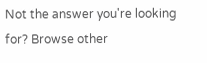Not the answer you're looking for? Browse other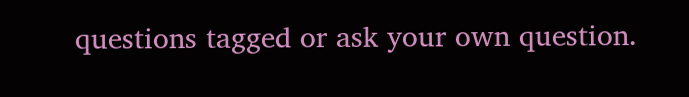questions tagged or ask your own question.